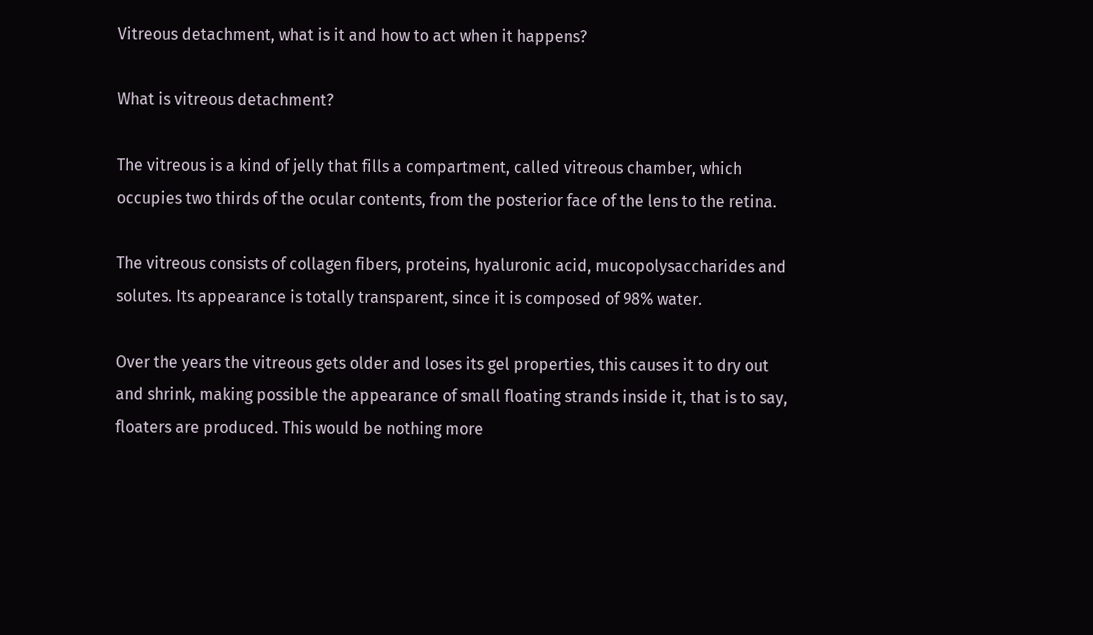Vitreous detachment, what is it and how to act when it happens?

What is vitreous detachment?

The vitreous is a kind of jelly that fills a compartment, called vitreous chamber, which occupies two thirds of the ocular contents, from the posterior face of the lens to the retina.

The vitreous consists of collagen fibers, proteins, hyaluronic acid, mucopolysaccharides and solutes. Its appearance is totally transparent, since it is composed of 98% water.

Over the years the vitreous gets older and loses its gel properties, this causes it to dry out and shrink, making possible the appearance of small floating strands inside it, that is to say, floaters are produced. This would be nothing more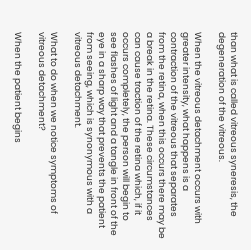than what is called vitreous syneresis, the degeneration of the vitreous.

When the vitreous detachment occurs with greater intensity, what happens is a contraction of the vitreous that separates from the retina, when this occurs there may be a break in the retina. These circumstances can cause traction of the retina which, if it occurs completely, the person will begin to see flashes of light and a tangle in front of the eye in a sharp way that prevents the patient from seeing, which is synonymous with a vitreous detachment.

What to do when we notice symptoms of vitreous detachment?

When the patient begins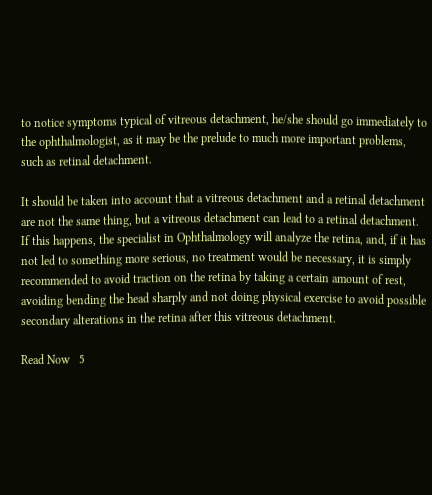to notice symptoms typical of vitreous detachment, he/she should go immediately to the ophthalmologist, as it may be the prelude to much more important problems, such as retinal detachment.

It should be taken into account that a vitreous detachment and a retinal detachment are not the same thing, but a vitreous detachment can lead to a retinal detachment. If this happens, the specialist in Ophthalmology will analyze the retina, and, if it has not led to something more serious, no treatment would be necessary, it is simply recommended to avoid traction on the retina by taking a certain amount of rest, avoiding bending the head sharply and not doing physical exercise to avoid possible secondary alterations in the retina after this vitreous detachment.

Read Now   5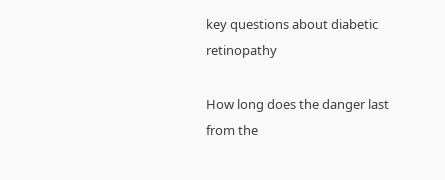key questions about diabetic retinopathy

How long does the danger last from the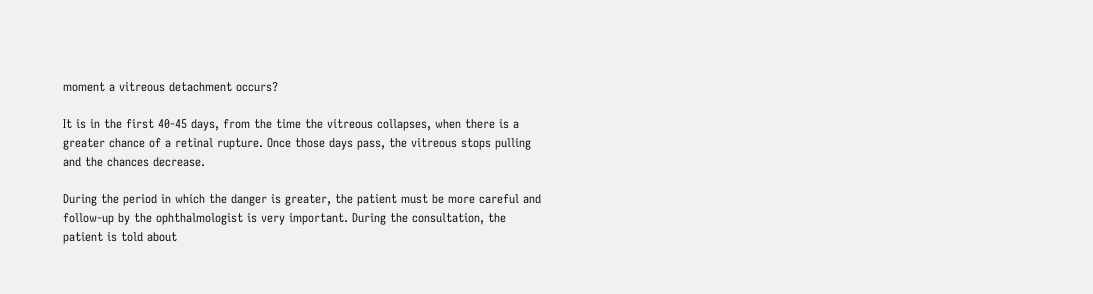moment a vitreous detachment occurs?

It is in the first 40-45 days, from the time the vitreous collapses, when there is a greater chance of a retinal rupture. Once those days pass, the vitreous stops pulling and the chances decrease.

During the period in which the danger is greater, the patient must be more careful and follow-up by the ophthalmologist is very important. During the consultation, the patient is told about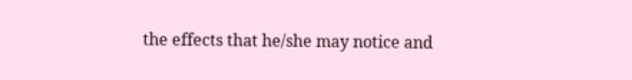the effects that he/she may notice and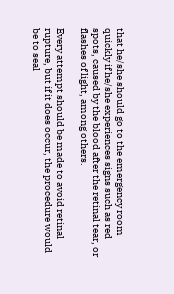that he/she should go to the emergency room quickly if he/she experiences signs such as red spots, caused by the blood after the retinal tear, or flashes of light, among others.

Every attempt should be made to avoid retinal rupture, but if it does occur, the procedure would be to seal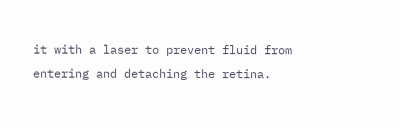it with a laser to prevent fluid from entering and detaching the retina.